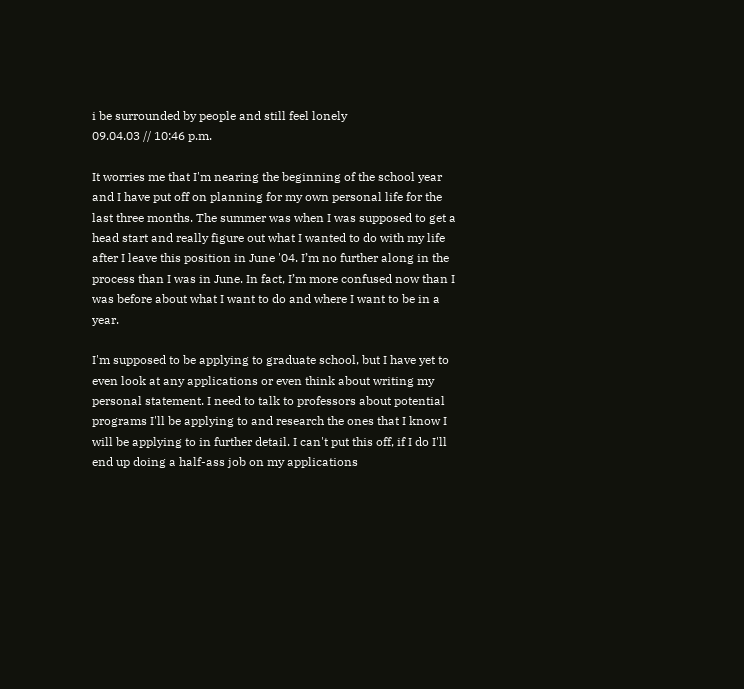i be surrounded by people and still feel lonely
09.04.03 // 10:46 p.m.

It worries me that I'm nearing the beginning of the school year and I have put off on planning for my own personal life for the last three months. The summer was when I was supposed to get a head start and really figure out what I wanted to do with my life after I leave this position in June '04. I’m no further along in the process than I was in June. In fact, I’m more confused now than I was before about what I want to do and where I want to be in a year.

I'm supposed to be applying to graduate school, but I have yet to even look at any applications or even think about writing my personal statement. I need to talk to professors about potential programs I'll be applying to and research the ones that I know I will be applying to in further detail. I can't put this off, if I do I'll end up doing a half-ass job on my applications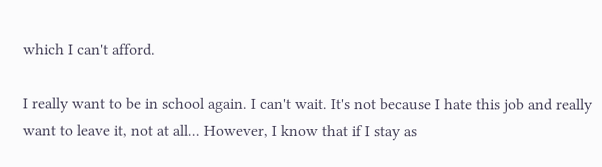which I can't afford.

I really want to be in school again. I can't wait. It's not because I hate this job and really want to leave it, not at all... However, I know that if I stay as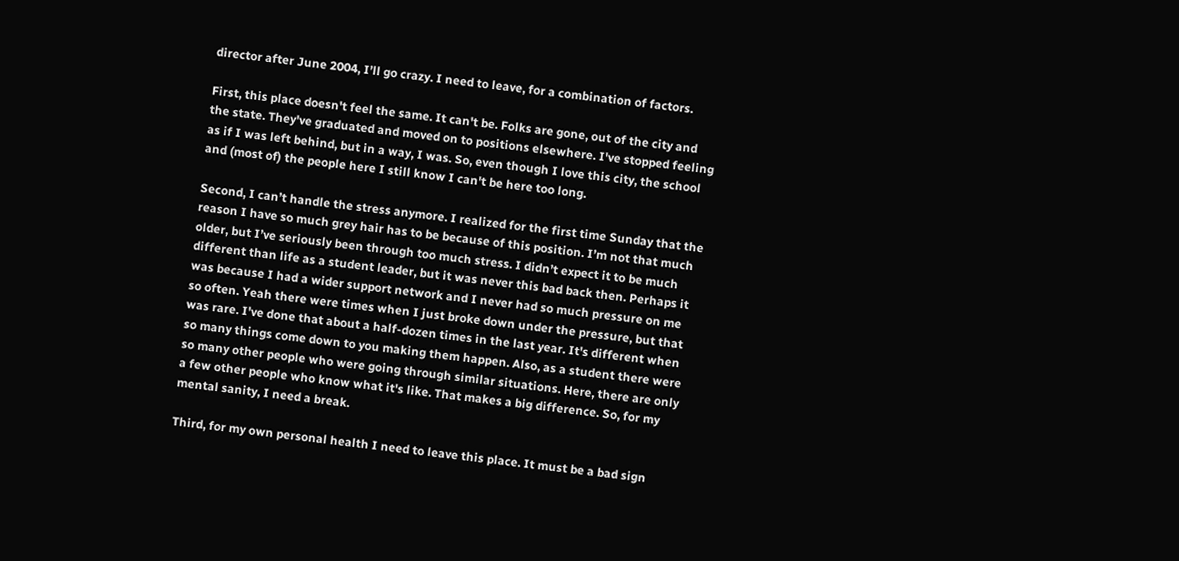director after June 2004, I’ll go crazy. I need to leave, for a combination of factors.

First, this place doesn't feel the same. It can't be. Folks are gone, out of the city and the state. They've graduated and moved on to positions elsewhere. I've stopped feeling as if I was left behind, but in a way, I was. So, even though I love this city, the school and (most of) the people here I still know I can't be here too long.

Second, I can’t handle the stress anymore. I realized for the first time Sunday that the reason I have so much grey hair has to be because of this position. I’m not that much older, but I’ve seriously been through too much stress. I didn’t expect it to be much different than life as a student leader, but it was never this bad back then. Perhaps it was because I had a wider support network and I never had so much pressure on me so often. Yeah there were times when I just broke down under the pressure, but that was rare. I've done that about a half-dozen times in the last year. It's different when so many things come down to you making them happen. Also, as a student there were so many other people who were going through similar situations. Here, there are only a few other people who know what it's like. That makes a big difference. So, for my mental sanity, I need a break.

Third, for my own personal health I need to leave this place. It must be a bad sign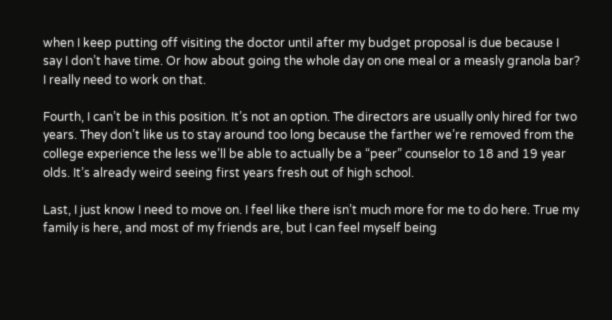when I keep putting off visiting the doctor until after my budget proposal is due because I say I don’t have time. Or how about going the whole day on one meal or a measly granola bar? I really need to work on that.

Fourth, I can’t be in this position. It’s not an option. The directors are usually only hired for two years. They don’t like us to stay around too long because the farther we’re removed from the college experience the less we’ll be able to actually be a “peer” counselor to 18 and 19 year olds. It’s already weird seeing first years fresh out of high school.

Last, I just know I need to move on. I feel like there isn’t much more for me to do here. True my family is here, and most of my friends are, but I can feel myself being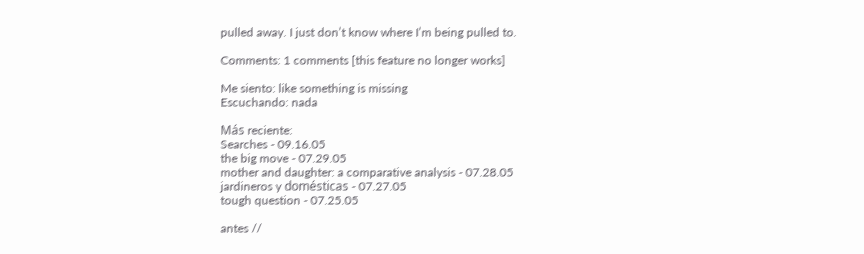pulled away. I just don’t know where I’m being pulled to.

Comments: 1 comments [this feature no longer works]

Me siento: like something is missing
Escuchando: nada

Más reciente:
Searches - 09.16.05
the big move - 07.29.05
mother and daughter: a comparative analysis - 07.28.05
jardineros y domésticas - 07.27.05
tough question - 07.25.05

antes //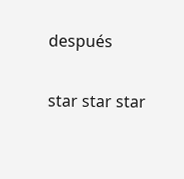después

star star star